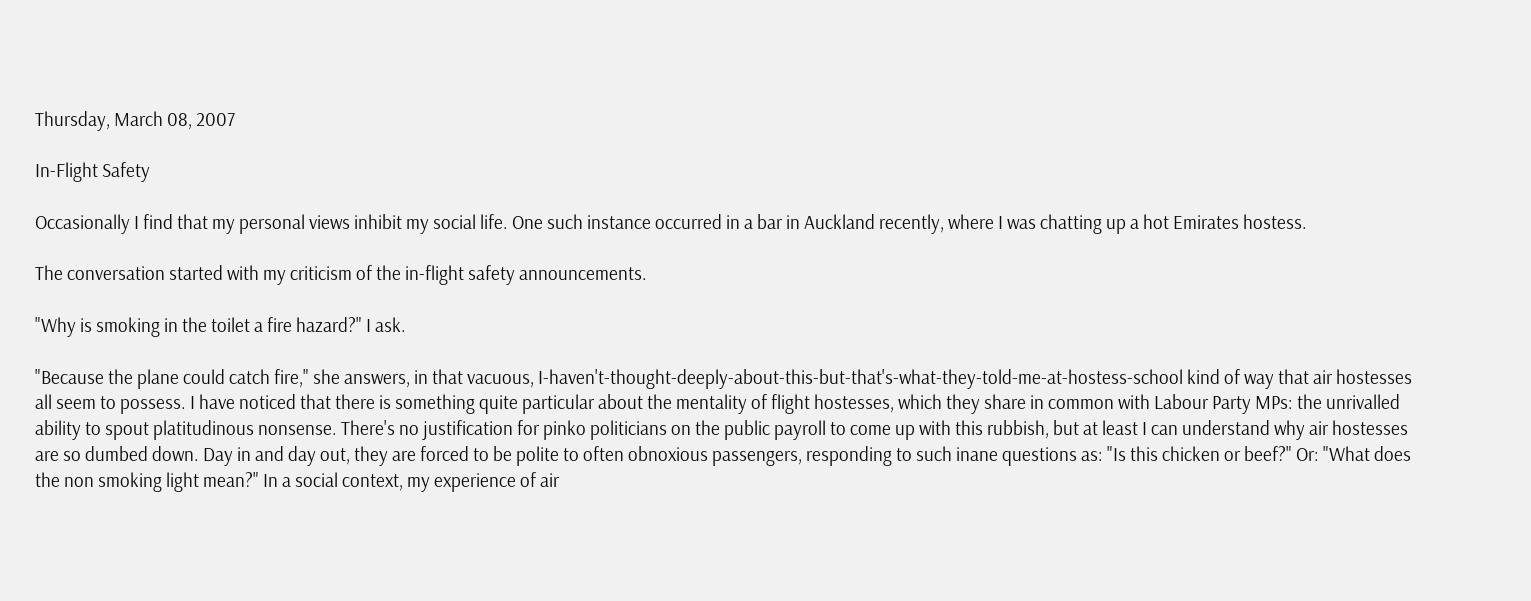Thursday, March 08, 2007

In-Flight Safety

Occasionally I find that my personal views inhibit my social life. One such instance occurred in a bar in Auckland recently, where I was chatting up a hot Emirates hostess.

The conversation started with my criticism of the in-flight safety announcements.

"Why is smoking in the toilet a fire hazard?" I ask.

"Because the plane could catch fire," she answers, in that vacuous, I-haven't-thought-deeply-about-this-but-that's-what-they-told-me-at-hostess-school kind of way that air hostesses all seem to possess. I have noticed that there is something quite particular about the mentality of flight hostesses, which they share in common with Labour Party MPs: the unrivalled ability to spout platitudinous nonsense. There's no justification for pinko politicians on the public payroll to come up with this rubbish, but at least I can understand why air hostesses are so dumbed down. Day in and day out, they are forced to be polite to often obnoxious passengers, responding to such inane questions as: "Is this chicken or beef?" Or: "What does the non smoking light mean?" In a social context, my experience of air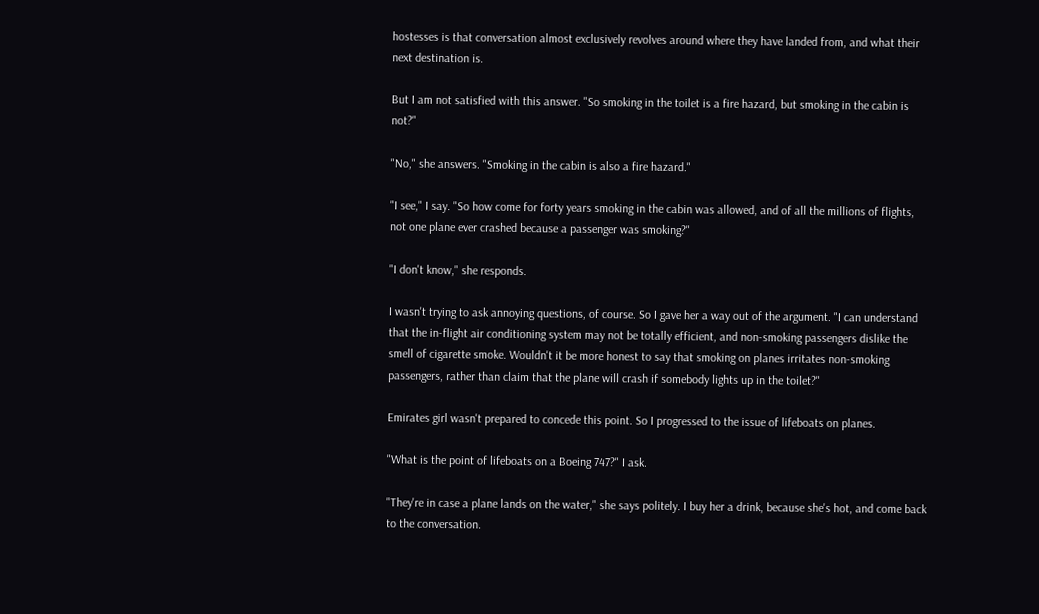hostesses is that conversation almost exclusively revolves around where they have landed from, and what their next destination is.

But I am not satisfied with this answer. "So smoking in the toilet is a fire hazard, but smoking in the cabin is not?"

"No," she answers. "Smoking in the cabin is also a fire hazard."

"I see," I say. "So how come for forty years smoking in the cabin was allowed, and of all the millions of flights, not one plane ever crashed because a passenger was smoking?"

"I don't know," she responds.

I wasn't trying to ask annoying questions, of course. So I gave her a way out of the argument. "I can understand that the in-flight air conditioning system may not be totally efficient, and non-smoking passengers dislike the smell of cigarette smoke. Wouldn't it be more honest to say that smoking on planes irritates non-smoking passengers, rather than claim that the plane will crash if somebody lights up in the toilet?"

Emirates girl wasn't prepared to concede this point. So I progressed to the issue of lifeboats on planes.

"What is the point of lifeboats on a Boeing 747?" I ask.

"They're in case a plane lands on the water," she says politely. I buy her a drink, because she's hot, and come back to the conversation.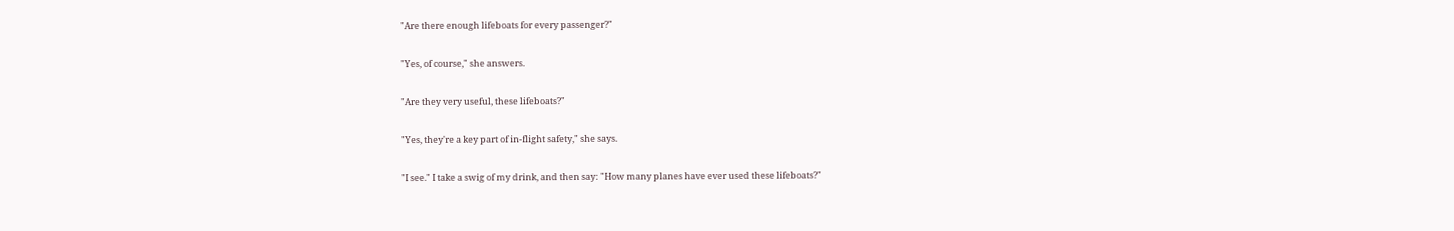"Are there enough lifeboats for every passenger?"

"Yes, of course," she answers.

"Are they very useful, these lifeboats?"

"Yes, they're a key part of in-flight safety," she says.

"I see." I take a swig of my drink, and then say: "How many planes have ever used these lifeboats?"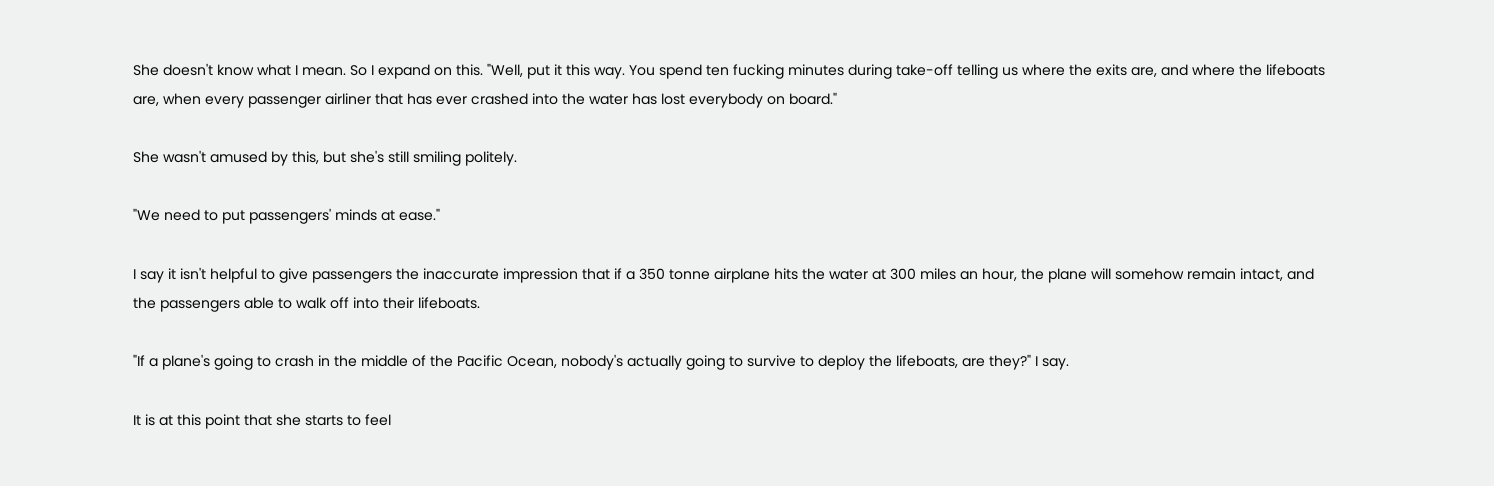She doesn't know what I mean. So I expand on this. "Well, put it this way. You spend ten fucking minutes during take-off telling us where the exits are, and where the lifeboats are, when every passenger airliner that has ever crashed into the water has lost everybody on board."

She wasn't amused by this, but she's still smiling politely.

"We need to put passengers' minds at ease."

I say it isn't helpful to give passengers the inaccurate impression that if a 350 tonne airplane hits the water at 300 miles an hour, the plane will somehow remain intact, and the passengers able to walk off into their lifeboats.

"If a plane's going to crash in the middle of the Pacific Ocean, nobody's actually going to survive to deploy the lifeboats, are they?" I say.

It is at this point that she starts to feel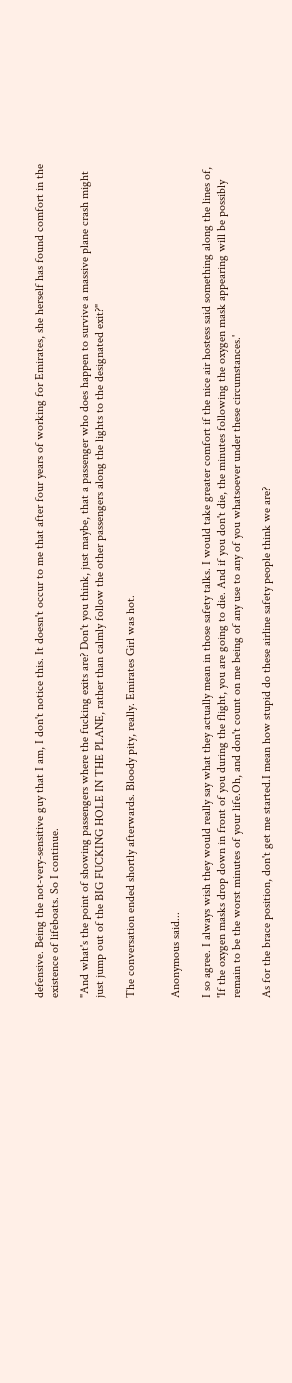defensive. Being the not-very-sensitive guy that I am, I don't notice this. It doesn't occur to me that after four years of working for Emirates, she herself has found comfort in the existence of lifeboats. So I continue.

"And what's the point of showing passengers where the fucking exits are? Don't you think, just maybe, that a passenger who does happen to survive a massive plane crash might just jump out of the BIG FUCKING HOLE IN THE PLANE, rather than calmly follow the other passengers along the lights to the designated exit?"

The conversation ended shortly afterwards. Bloody pity, really. Emirates Girl was hot.


Anonymous said...

I so agree. I always wish they would really say what they actually mean in those safety talks. I would take greater comfort if the nice air hostess said something along the lines of, 'If the oxygen masks drop down in front of you during the flight, you are going to die. And if you don't die, the minutes following the oxygen mask appearing will be possibly remain to be the worst minutes of your life.Oh, and don't count on me being of any use to any of you whatsoever under these circumstances.'

As for the brace position, don't get me started.I mean how stupid do these airline safety people think we are?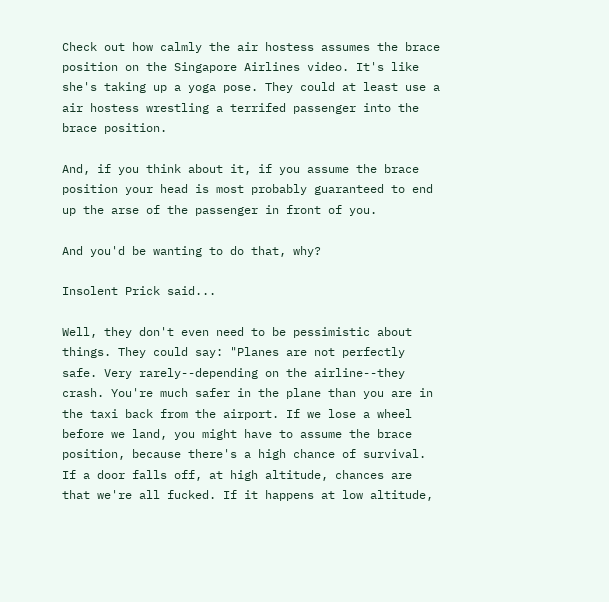Check out how calmly the air hostess assumes the brace position on the Singapore Airlines video. It's like she's taking up a yoga pose. They could at least use a air hostess wrestling a terrifed passenger into the brace position.

And, if you think about it, if you assume the brace position your head is most probably guaranteed to end up the arse of the passenger in front of you.

And you'd be wanting to do that, why?

Insolent Prick said...

Well, they don't even need to be pessimistic about things. They could say: "Planes are not perfectly safe. Very rarely--depending on the airline--they crash. You're much safer in the plane than you are in the taxi back from the airport. If we lose a wheel before we land, you might have to assume the brace position, because there's a high chance of survival. If a door falls off, at high altitude, chances are that we're all fucked. If it happens at low altitude,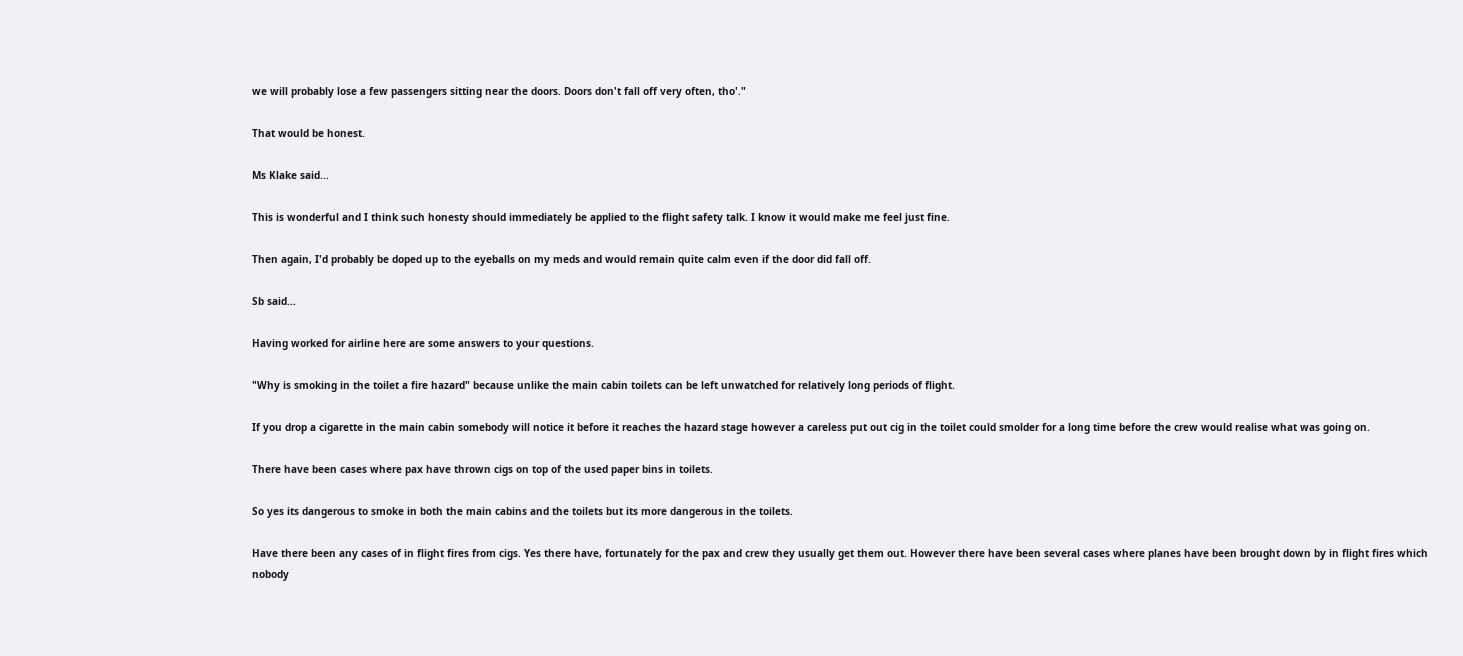we will probably lose a few passengers sitting near the doors. Doors don't fall off very often, tho'."

That would be honest.

Ms Klake said...

This is wonderful and I think such honesty should immediately be applied to the flight safety talk. I know it would make me feel just fine.

Then again, I'd probably be doped up to the eyeballs on my meds and would remain quite calm even if the door did fall off.

Sb said...

Having worked for airline here are some answers to your questions.

"Why is smoking in the toilet a fire hazard" because unlike the main cabin toilets can be left unwatched for relatively long periods of flight.

If you drop a cigarette in the main cabin somebody will notice it before it reaches the hazard stage however a careless put out cig in the toilet could smolder for a long time before the crew would realise what was going on.

There have been cases where pax have thrown cigs on top of the used paper bins in toilets.

So yes its dangerous to smoke in both the main cabins and the toilets but its more dangerous in the toilets.

Have there been any cases of in flight fires from cigs. Yes there have, fortunately for the pax and crew they usually get them out. However there have been several cases where planes have been brought down by in flight fires which nobody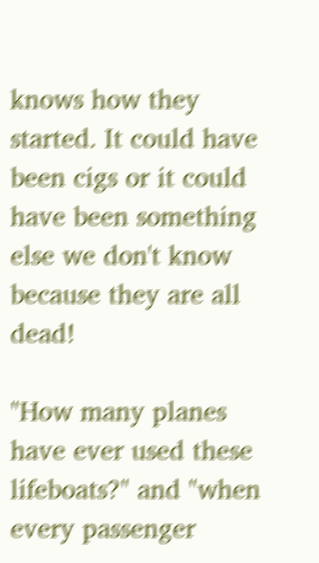knows how they started. It could have been cigs or it could have been something else we don't know because they are all dead!

"How many planes have ever used these lifeboats?" and "when every passenger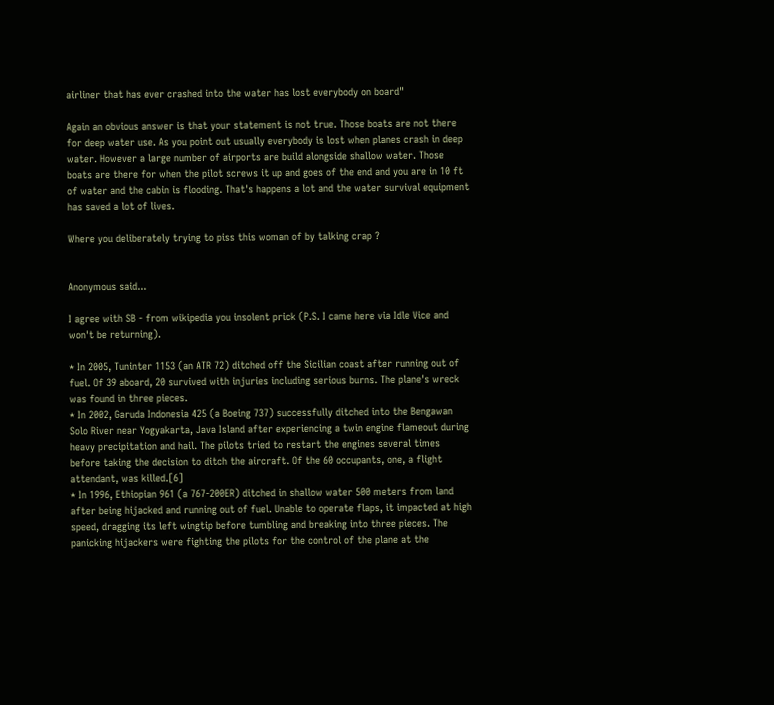airliner that has ever crashed into the water has lost everybody on board"

Again an obvious answer is that your statement is not true. Those boats are not there for deep water use. As you point out usually everybody is lost when planes crash in deep water. However a large number of airports are build alongside shallow water. Those boats are there for when the pilot screws it up and goes of the end and you are in 10 ft of water and the cabin is flooding. That's happens a lot and the water survival equipment has saved a lot of lives.

Where you deliberately trying to piss this woman of by talking crap ?


Anonymous said...

I agree with SB - from wikipedia you insolent prick (P.S. I came here via Idle Vice and won't be returning).

* In 2005, Tuninter 1153 (an ATR 72) ditched off the Sicilian coast after running out of fuel. Of 39 aboard, 20 survived with injuries including serious burns. The plane's wreck was found in three pieces.
* In 2002, Garuda Indonesia 425 (a Boeing 737) successfully ditched into the Bengawan Solo River near Yogyakarta, Java Island after experiencing a twin engine flameout during heavy precipitation and hail. The pilots tried to restart the engines several times before taking the decision to ditch the aircraft. Of the 60 occupants, one, a flight attendant, was killed.[6]
* In 1996, Ethiopian 961 (a 767-200ER) ditched in shallow water 500 meters from land after being hijacked and running out of fuel. Unable to operate flaps, it impacted at high speed, dragging its left wingtip before tumbling and breaking into three pieces. The panicking hijackers were fighting the pilots for the control of the plane at the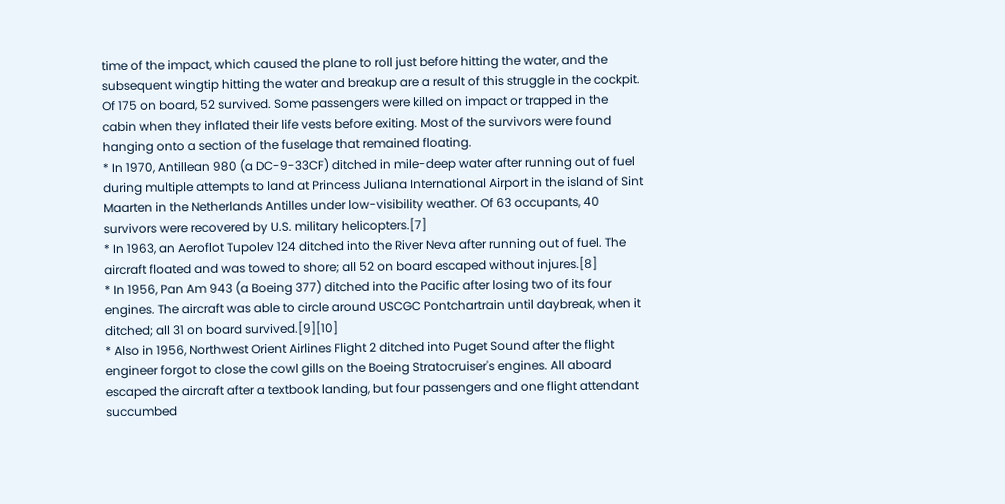time of the impact, which caused the plane to roll just before hitting the water, and the subsequent wingtip hitting the water and breakup are a result of this struggle in the cockpit. Of 175 on board, 52 survived. Some passengers were killed on impact or trapped in the cabin when they inflated their life vests before exiting. Most of the survivors were found hanging onto a section of the fuselage that remained floating.
* In 1970, Antillean 980 (a DC-9-33CF) ditched in mile-deep water after running out of fuel during multiple attempts to land at Princess Juliana International Airport in the island of Sint Maarten in the Netherlands Antilles under low-visibility weather. Of 63 occupants, 40 survivors were recovered by U.S. military helicopters.[7]
* In 1963, an Aeroflot Tupolev 124 ditched into the River Neva after running out of fuel. The aircraft floated and was towed to shore; all 52 on board escaped without injures.[8]
* In 1956, Pan Am 943 (a Boeing 377) ditched into the Pacific after losing two of its four engines. The aircraft was able to circle around USCGC Pontchartrain until daybreak, when it ditched; all 31 on board survived.[9][10]
* Also in 1956, Northwest Orient Airlines Flight 2 ditched into Puget Sound after the flight engineer forgot to close the cowl gills on the Boeing Stratocruiser's engines. All aboard escaped the aircraft after a textbook landing, but four passengers and one flight attendant succumbed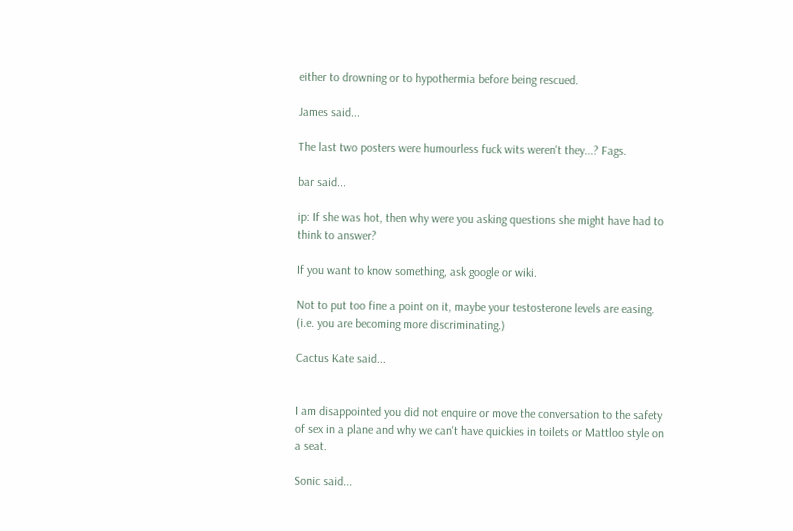either to drowning or to hypothermia before being rescued.

James said...

The last two posters were humourless fuck wits weren't they...? Fags.

bar said...

ip: If she was hot, then why were you asking questions she might have had to think to answer?

If you want to know something, ask google or wiki.

Not to put too fine a point on it, maybe your testosterone levels are easing. (i.e. you are becoming more discriminating.)

Cactus Kate said...


I am disappointed you did not enquire or move the conversation to the safety of sex in a plane and why we can't have quickies in toilets or Mattloo style on a seat.

Sonic said...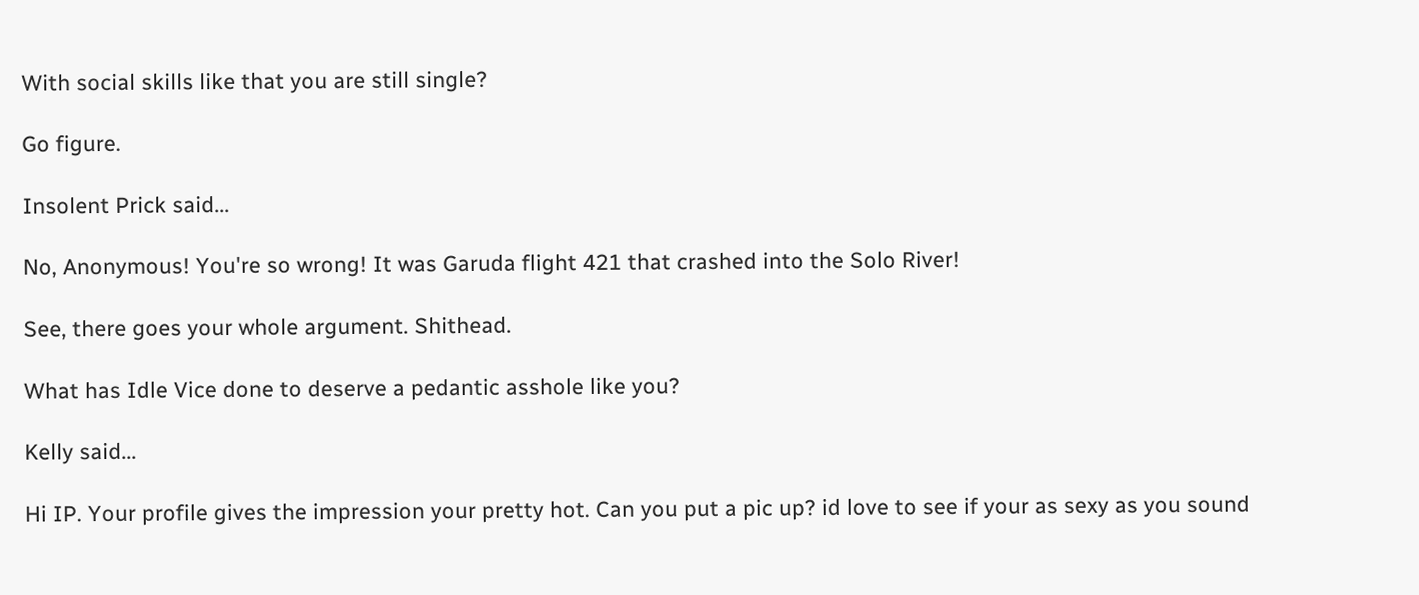With social skills like that you are still single?

Go figure.

Insolent Prick said...

No, Anonymous! You're so wrong! It was Garuda flight 421 that crashed into the Solo River!

See, there goes your whole argument. Shithead.

What has Idle Vice done to deserve a pedantic asshole like you?

Kelly said...

Hi IP. Your profile gives the impression your pretty hot. Can you put a pic up? id love to see if your as sexy as you sound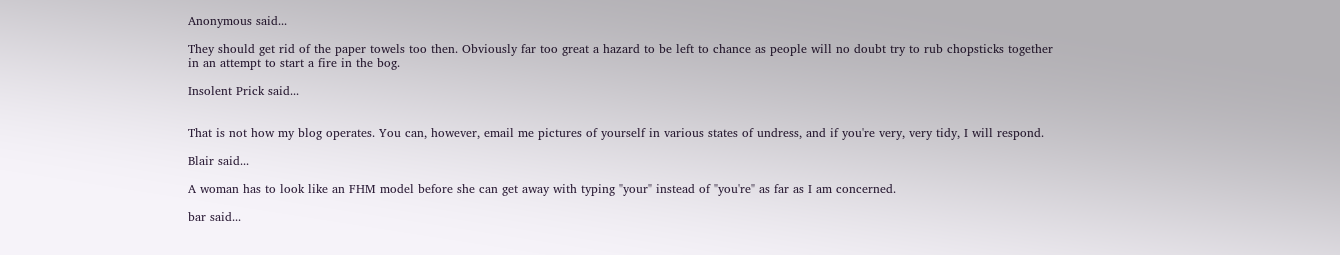Anonymous said...

They should get rid of the paper towels too then. Obviously far too great a hazard to be left to chance as people will no doubt try to rub chopsticks together in an attempt to start a fire in the bog.

Insolent Prick said...


That is not how my blog operates. You can, however, email me pictures of yourself in various states of undress, and if you're very, very tidy, I will respond.

Blair said...

A woman has to look like an FHM model before she can get away with typing "your" instead of "you're" as far as I am concerned.

bar said...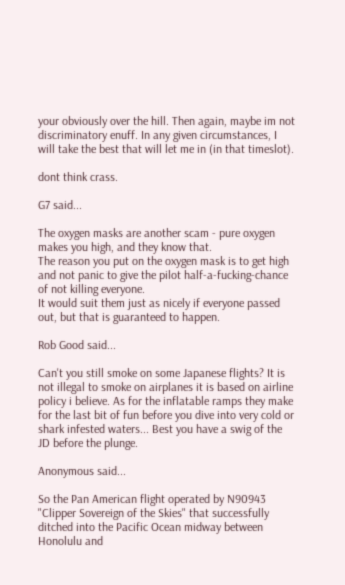your obviously over the hill. Then again, maybe im not discriminatory enuff. In any given circumstances, I will take the best that will let me in (in that timeslot).

dont think crass.

G7 said...

The oxygen masks are another scam - pure oxygen makes you high, and they know that.
The reason you put on the oxygen mask is to get high and not panic to give the pilot half-a-fucking-chance of not killing everyone.
It would suit them just as nicely if everyone passed out, but that is guaranteed to happen.

Rob Good said...

Can't you still smoke on some Japanese flights? It is not illegal to smoke on airplanes it is based on airline policy i believe. As for the inflatable ramps they make for the last bit of fun before you dive into very cold or shark infested waters... Best you have a swig of the JD before the plunge.

Anonymous said...

So the Pan American flight operated by N90943 "Clipper Sovereign of the Skies" that successfully ditched into the Pacific Ocean midway between Honolulu and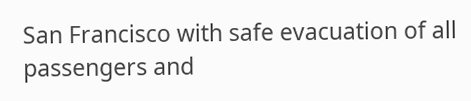San Francisco with safe evacuation of all passengers and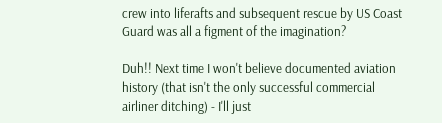crew into liferafts and subsequent rescue by US Coast Guard was all a figment of the imagination?

Duh!! Next time I won't believe documented aviation history (that isn't the only successful commercial airliner ditching) - I'll just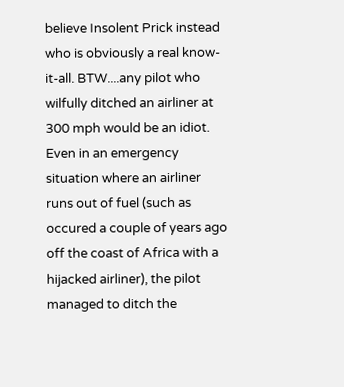believe Insolent Prick instead who is obviously a real know-it-all. BTW....any pilot who wilfully ditched an airliner at 300 mph would be an idiot. Even in an emergency situation where an airliner runs out of fuel (such as occured a couple of years ago off the coast of Africa with a hijacked airliner), the pilot managed to ditch the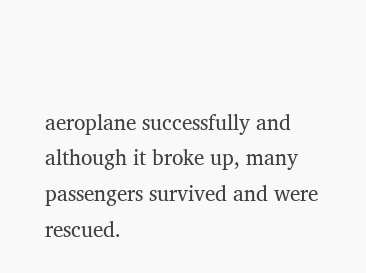aeroplane successfully and although it broke up, many passengers survived and were rescued.